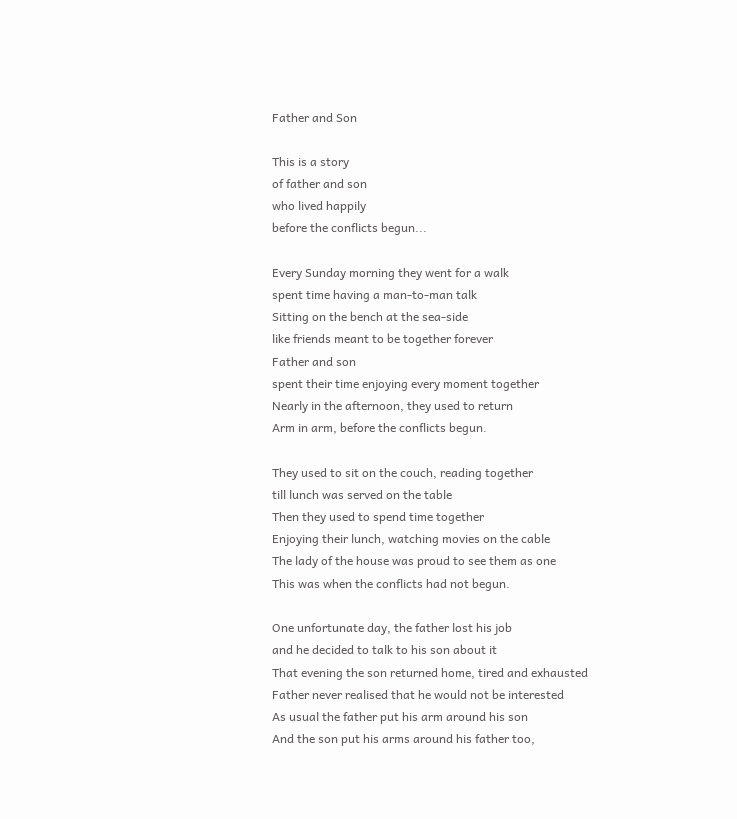Father and Son

This is a story
of father and son
who lived happily
before the conflicts begun...

Every Sunday morning they went for a walk
spent time having a man-to-man talk
Sitting on the bench at the sea-side
like friends meant to be together forever
Father and son
spent their time enjoying every moment together
Nearly in the afternoon, they used to return
Arm in arm, before the conflicts begun.

They used to sit on the couch, reading together
till lunch was served on the table
Then they used to spend time together
Enjoying their lunch, watching movies on the cable
The lady of the house was proud to see them as one
This was when the conflicts had not begun.

One unfortunate day, the father lost his job
and he decided to talk to his son about it
That evening the son returned home, tired and exhausted
Father never realised that he would not be interested
As usual the father put his arm around his son
And the son put his arms around his father too,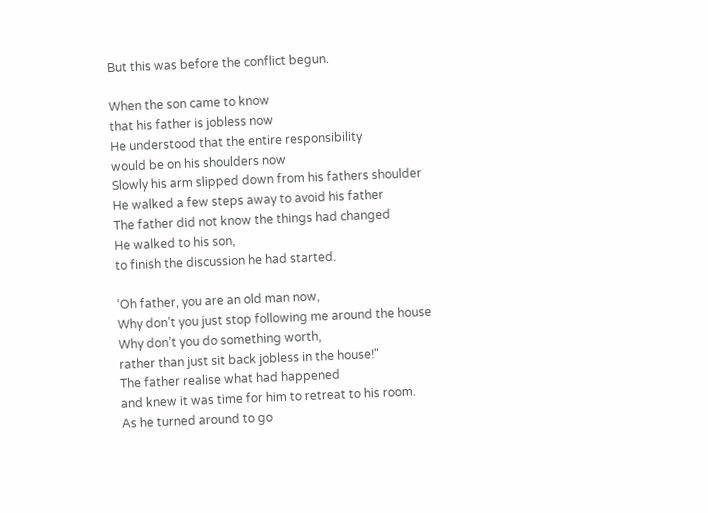But this was before the conflict begun.

When the son came to know
that his father is jobless now
He understood that the entire responsibility
would be on his shoulders now
Slowly his arm slipped down from his fathers shoulder
He walked a few steps away to avoid his father
The father did not know the things had changed
He walked to his son,
to finish the discussion he had started.

‘Oh father, you are an old man now,
Why don’t you just stop following me around the house
Why don’t you do something worth,
rather than just sit back jobless in the house!"
The father realise what had happened
and knew it was time for him to retreat to his room.
As he turned around to go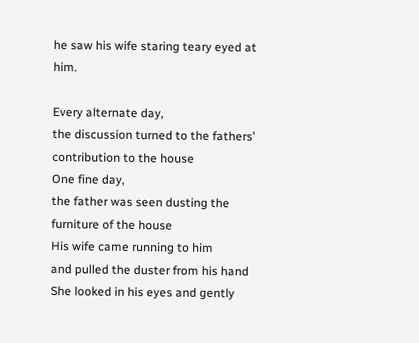he saw his wife staring teary eyed at him.

Every alternate day,
the discussion turned to the fathers’ contribution to the house
One fine day,
the father was seen dusting the furniture of the house
His wife came running to him
and pulled the duster from his hand
She looked in his eyes and gently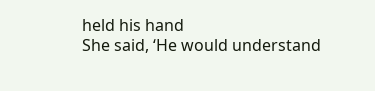held his hand
She said, ‘He would understand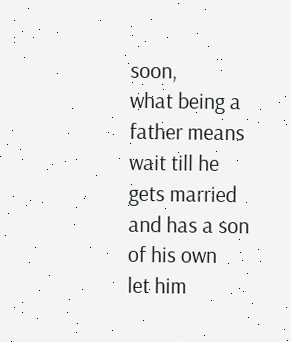soon,
what being a father means
wait till he gets married and has a son of his own
let him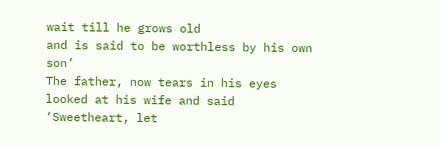wait till he grows old
and is said to be worthless by his own son’
The father, now tears in his eyes
looked at his wife and said
‘Sweetheart, let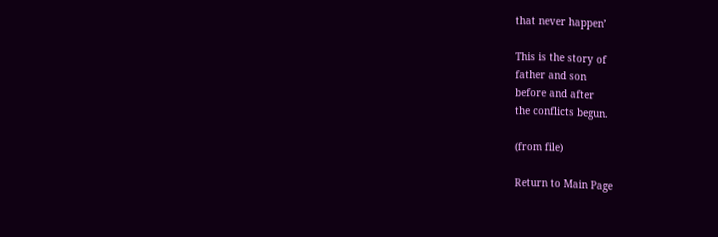that never happen’

This is the story of
father and son
before and after
the conflicts begun.

(from file)

Return to Main Page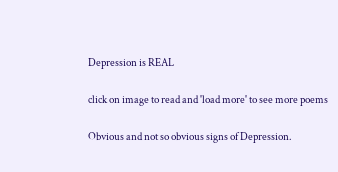Depression is REAL

click on image to read and 'load more' to see more poems

Obvious and not so obvious signs of Depression.